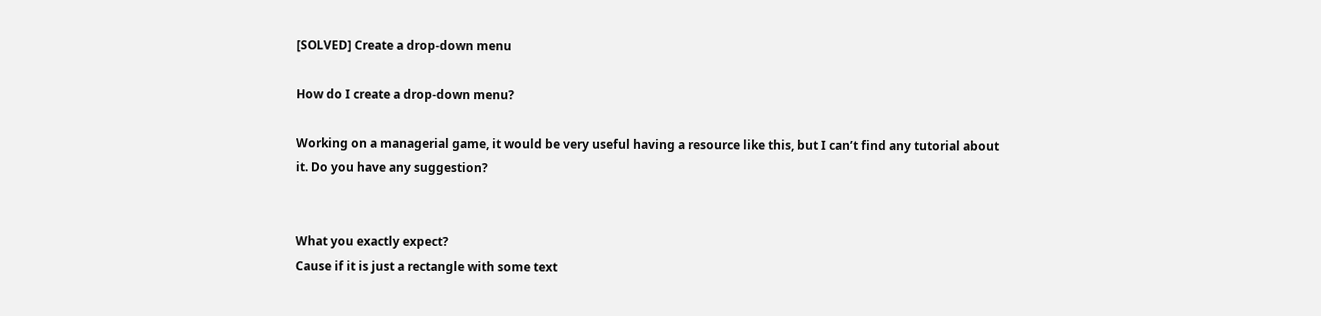[SOLVED] Create a drop-down menu

How do I create a drop-down menu?

Working on a managerial game, it would be very useful having a resource like this, but I can’t find any tutorial about it. Do you have any suggestion?


What you exactly expect?
Cause if it is just a rectangle with some text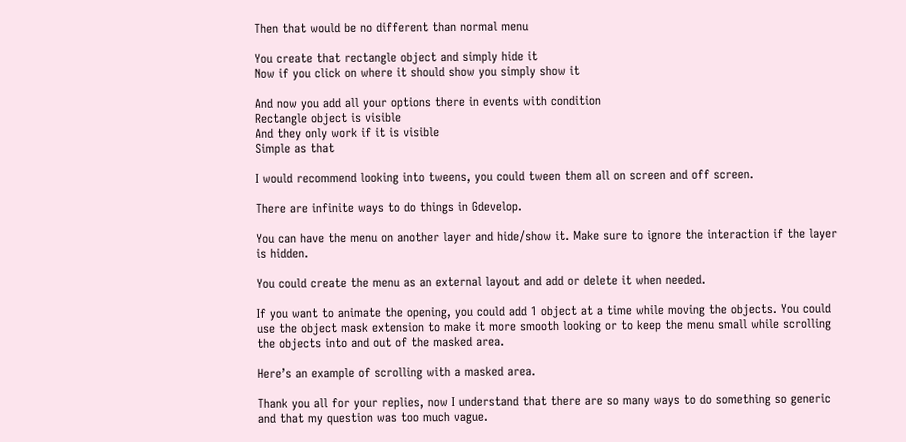Then that would be no different than normal menu

You create that rectangle object and simply hide it
Now if you click on where it should show you simply show it

And now you add all your options there in events with condition
Rectangle object is visible
And they only work if it is visible
Simple as that

I would recommend looking into tweens, you could tween them all on screen and off screen.

There are infinite ways to do things in Gdevelop.

You can have the menu on another layer and hide/show it. Make sure to ignore the interaction if the layer is hidden.

You could create the menu as an external layout and add or delete it when needed.

If you want to animate the opening, you could add 1 object at a time while moving the objects. You could use the object mask extension to make it more smooth looking or to keep the menu small while scrolling the objects into and out of the masked area.

Here’s an example of scrolling with a masked area.

Thank you all for your replies, now I understand that there are so many ways to do something so generic and that my question was too much vague.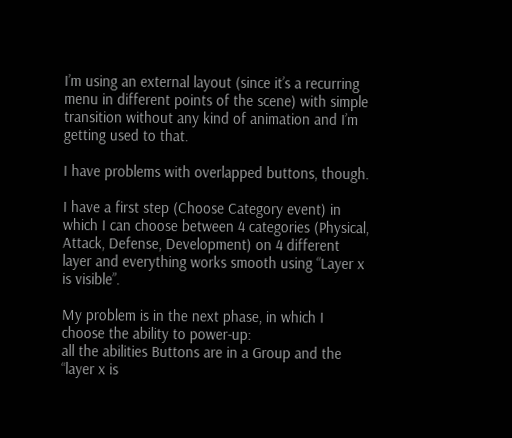I’m using an external layout (since it’s a recurring menu in different points of the scene) with simple transition without any kind of animation and I’m getting used to that.

I have problems with overlapped buttons, though.

I have a first step (Choose Category event) in which I can choose between 4 categories (Physical, Attack, Defense, Development) on 4 different layer and everything works smooth using “Layer x is visible”.

My problem is in the next phase, in which I choose the ability to power-up:
all the abilities Buttons are in a Group and the “layer x is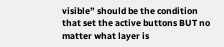visible” should be the condition that set the active buttons BUT no matter what layer is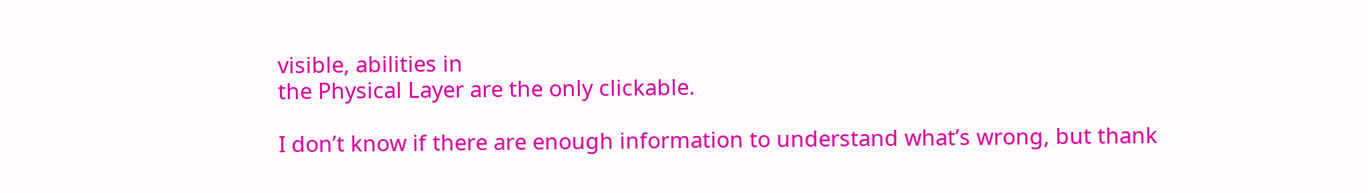visible, abilities in
the Physical Layer are the only clickable.

I don’t know if there are enough information to understand what’s wrong, but thank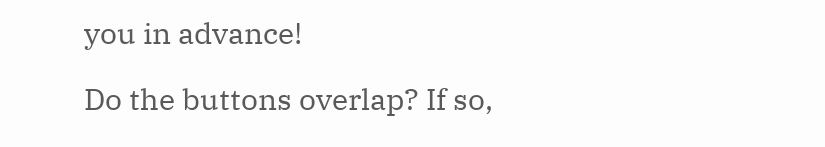you in advance!

Do the buttons overlap? If so,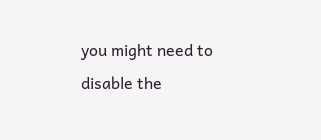you might need to disable the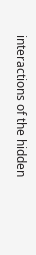interactions of the hidden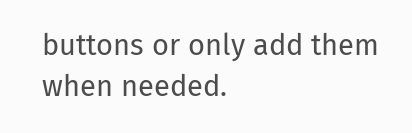buttons or only add them when needed.